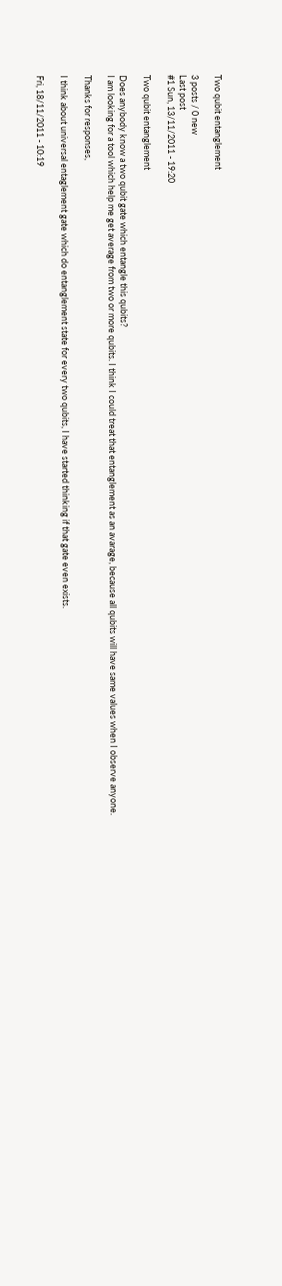Two qubit entanglement

3 posts / 0 new
Last post
#1 Sun, 13/11/2011 - 19:20

Two qubit entanglement

Does anybody know a two qubit gate which entangle this qubits?
I am looking for a tool which help me get average from two or more qubits. I think I could treat that entanglement as an avarage, because all qubits will have same values when I observe anyone.

Thanks for responses,

I think about universal entaglement gate which do entanglement state for every two qubits, I have started thinking if that gate even exists.

Fri, 18/11/2011 - 10:19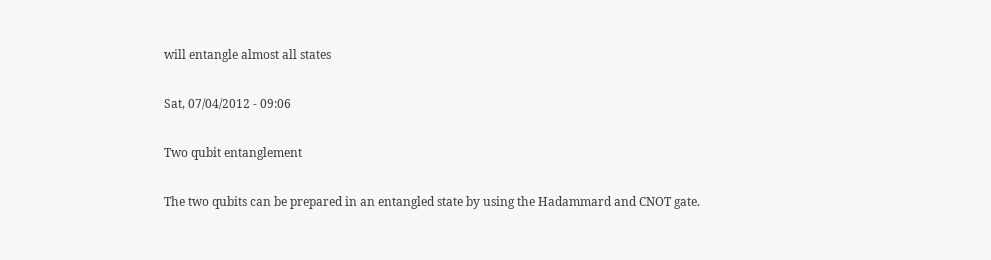will entangle almost all states

Sat, 07/04/2012 - 09:06

Two qubit entanglement

The two qubits can be prepared in an entangled state by using the Hadammard and CNOT gate.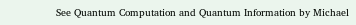See Quantum Computation and Quantum Information by Michael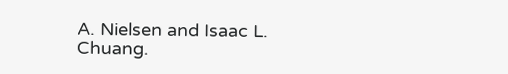A. Nielsen and Isaac L. Chuang.